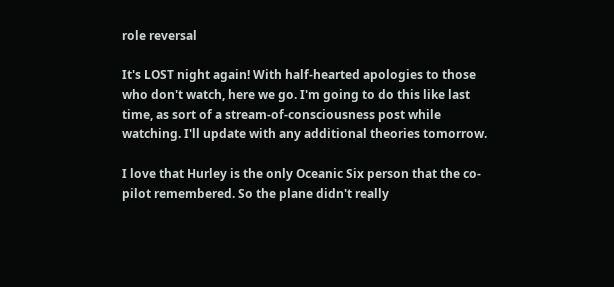role reversal

It's LOST night again! With half-hearted apologies to those who don't watch, here we go. I'm going to do this like last time, as sort of a stream-of-consciousness post while watching. I'll update with any additional theories tomorrow.

I love that Hurley is the only Oceanic Six person that the co-pilot remembered. So the plane didn't really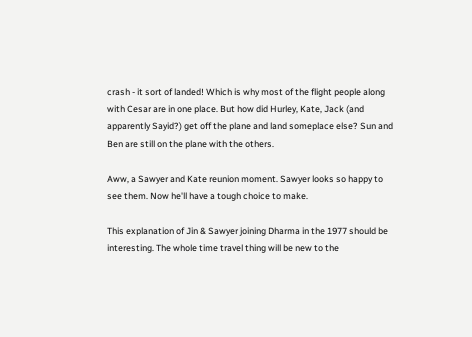crash - it sort of landed! Which is why most of the flight people along with Cesar are in one place. But how did Hurley, Kate, Jack (and apparently Sayid?) get off the plane and land someplace else? Sun and Ben are still on the plane with the others.

Aww, a Sawyer and Kate reunion moment. Sawyer looks so happy to see them. Now he'll have a tough choice to make.

This explanation of Jin & Sawyer joining Dharma in the 1977 should be interesting. The whole time travel thing will be new to the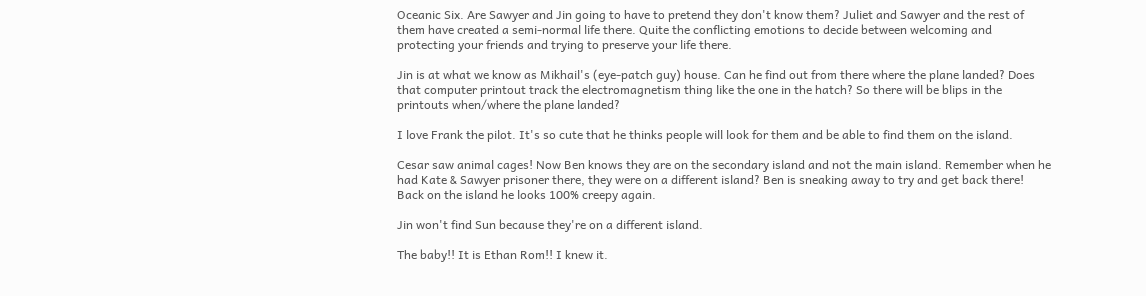Oceanic Six. Are Sawyer and Jin going to have to pretend they don't know them? Juliet and Sawyer and the rest of them have created a semi-normal life there. Quite the conflicting emotions to decide between welcoming and protecting your friends and trying to preserve your life there.

Jin is at what we know as Mikhail's (eye-patch guy) house. Can he find out from there where the plane landed? Does that computer printout track the electromagnetism thing like the one in the hatch? So there will be blips in the printouts when/where the plane landed?

I love Frank the pilot. It's so cute that he thinks people will look for them and be able to find them on the island.

Cesar saw animal cages! Now Ben knows they are on the secondary island and not the main island. Remember when he had Kate & Sawyer prisoner there, they were on a different island? Ben is sneaking away to try and get back there! Back on the island he looks 100% creepy again.

Jin won't find Sun because they're on a different island.

The baby!! It is Ethan Rom!! I knew it.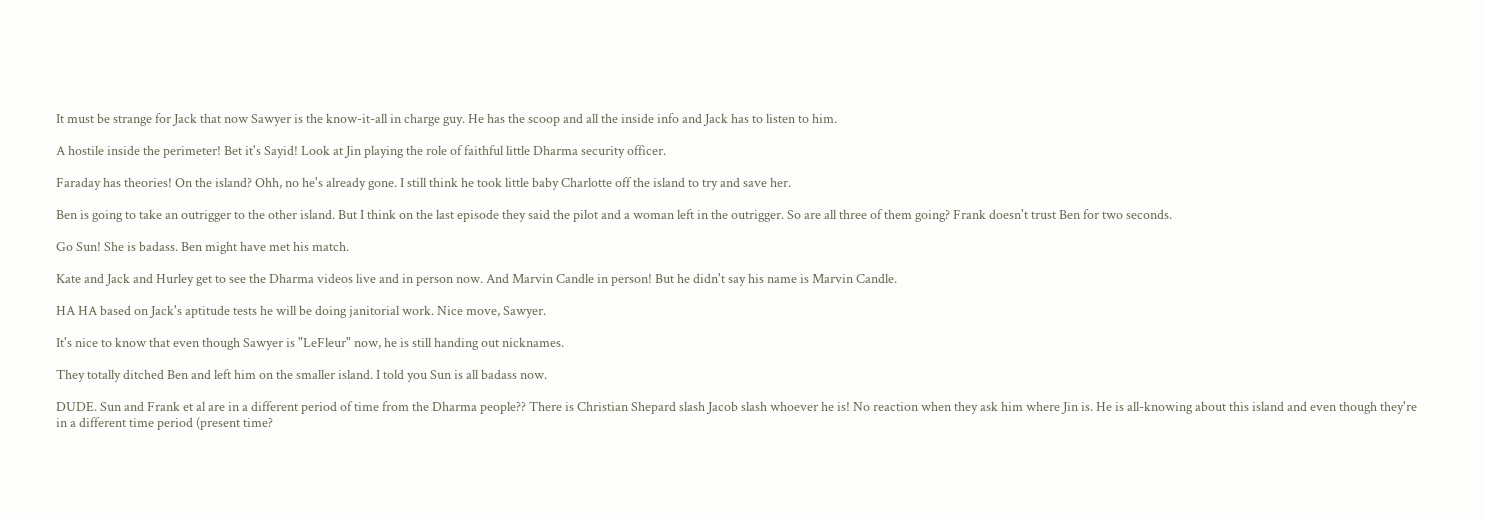It must be strange for Jack that now Sawyer is the know-it-all in charge guy. He has the scoop and all the inside info and Jack has to listen to him.

A hostile inside the perimeter! Bet it's Sayid! Look at Jin playing the role of faithful little Dharma security officer.

Faraday has theories! On the island? Ohh, no he's already gone. I still think he took little baby Charlotte off the island to try and save her.

Ben is going to take an outrigger to the other island. But I think on the last episode they said the pilot and a woman left in the outrigger. So are all three of them going? Frank doesn't trust Ben for two seconds.

Go Sun! She is badass. Ben might have met his match.

Kate and Jack and Hurley get to see the Dharma videos live and in person now. And Marvin Candle in person! But he didn't say his name is Marvin Candle.

HA HA based on Jack's aptitude tests he will be doing janitorial work. Nice move, Sawyer.

It's nice to know that even though Sawyer is "LeFleur" now, he is still handing out nicknames.

They totally ditched Ben and left him on the smaller island. I told you Sun is all badass now.

DUDE. Sun and Frank et al are in a different period of time from the Dharma people?? There is Christian Shepard slash Jacob slash whoever he is! No reaction when they ask him where Jin is. He is all-knowing about this island and even though they're in a different time period (present time?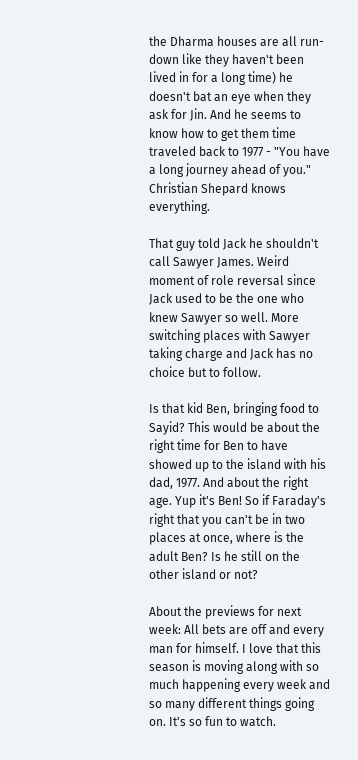the Dharma houses are all run-down like they haven't been lived in for a long time) he doesn't bat an eye when they ask for Jin. And he seems to know how to get them time traveled back to 1977 - "You have a long journey ahead of you." Christian Shepard knows everything.

That guy told Jack he shouldn't call Sawyer James. Weird moment of role reversal since Jack used to be the one who knew Sawyer so well. More switching places with Sawyer taking charge and Jack has no choice but to follow.

Is that kid Ben, bringing food to Sayid? This would be about the right time for Ben to have showed up to the island with his dad, 1977. And about the right age. Yup it's Ben! So if Faraday's right that you can't be in two places at once, where is the adult Ben? Is he still on the other island or not?

About the previews for next week: All bets are off and every man for himself. I love that this season is moving along with so much happening every week and so many different things going on. It's so fun to watch.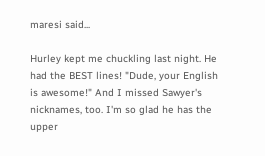maresi said...

Hurley kept me chuckling last night. He had the BEST lines! "Dude, your English is awesome!" And I missed Sawyer's nicknames, too. I'm so glad he has the upper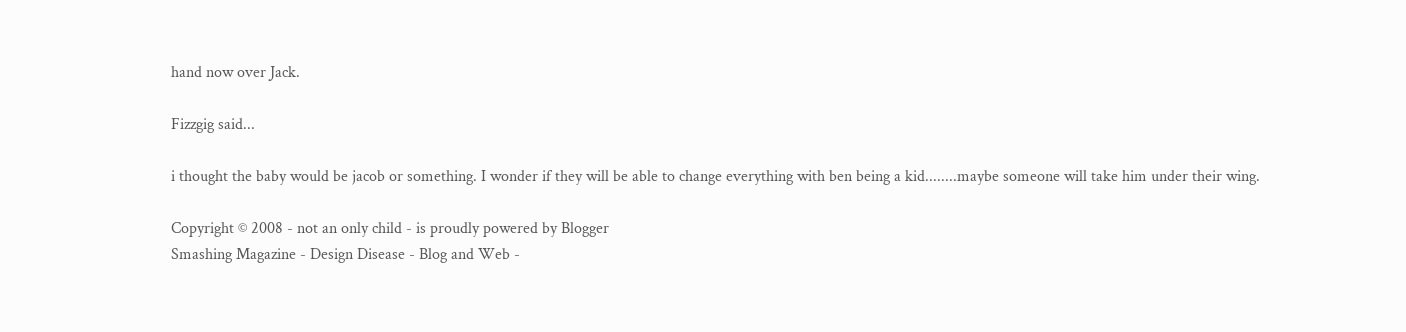hand now over Jack.

Fizzgig said...

i thought the baby would be jacob or something. I wonder if they will be able to change everything with ben being a kid........maybe someone will take him under their wing.

Copyright © 2008 - not an only child - is proudly powered by Blogger
Smashing Magazine - Design Disease - Blog and Web -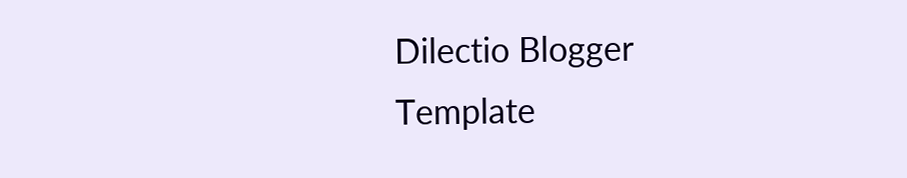Dilectio Blogger Template